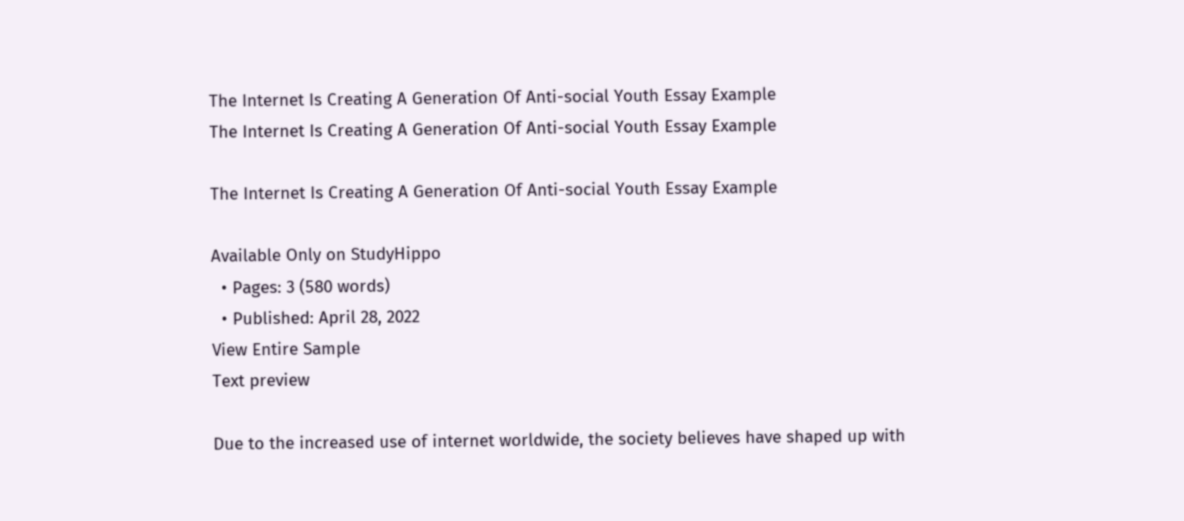The Internet Is Creating A Generation Of Anti-social Youth Essay Example
The Internet Is Creating A Generation Of Anti-social Youth Essay Example

The Internet Is Creating A Generation Of Anti-social Youth Essay Example

Available Only on StudyHippo
  • Pages: 3 (580 words)
  • Published: April 28, 2022
View Entire Sample
Text preview

Due to the increased use of internet worldwide, the society believes have shaped up with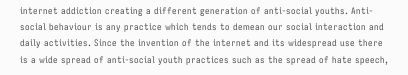internet addiction creating a different generation of anti-social youths. Anti-social behaviour is any practice which tends to demean our social interaction and daily activities. Since the invention of the internet and its widespread use there is a wide spread of anti-social youth practices such as the spread of hate speech,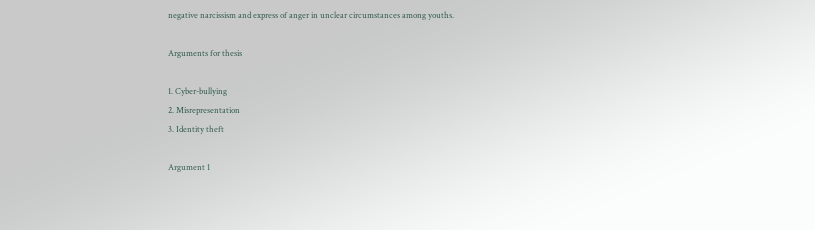negative narcissism and express of anger in unclear circumstances among youths.

Arguments for thesis

1. Cyber-bullying
2. Misrepresentation
3. Identity theft

Argument 1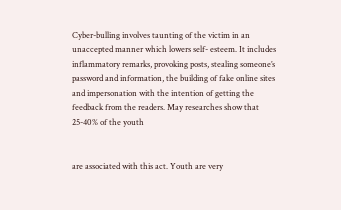Cyber-bulling involves taunting of the victim in an unaccepted manner which lowers self- esteem. It includes inflammatory remarks, provoking posts, stealing someone’s password and information, the building of fake online sites and impersonation with the intention of getting the feedback from the readers. May researches show that 25-40% of the youth


are associated with this act. Youth are very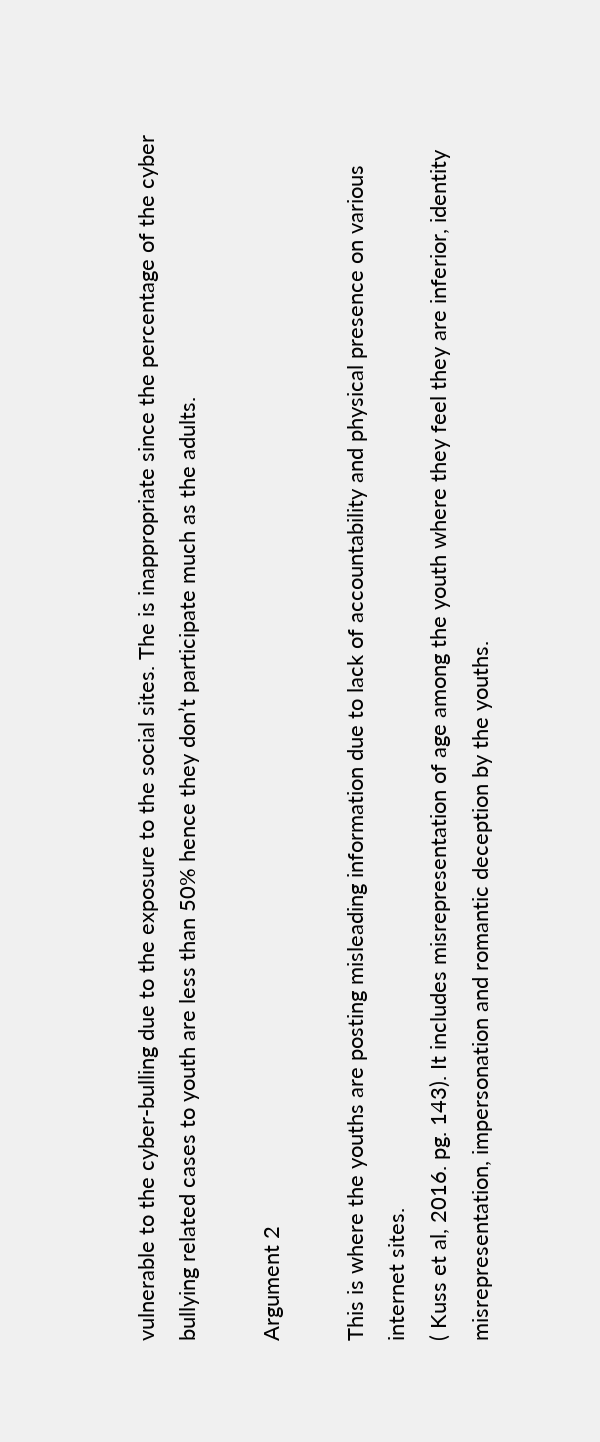vulnerable to the cyber-bulling due to the exposure to the social sites. The is inappropriate since the percentage of the cyber bullying related cases to youth are less than 50% hence they don’t participate much as the adults.

Argument 2

This is where the youths are posting misleading information due to lack of accountability and physical presence on various internet sites.
( Kuss et al, 2016. pg. 143). It includes misrepresentation of age among the youth where they feel they are inferior, identity misrepresentation, impersonation and romantic deception by the youths.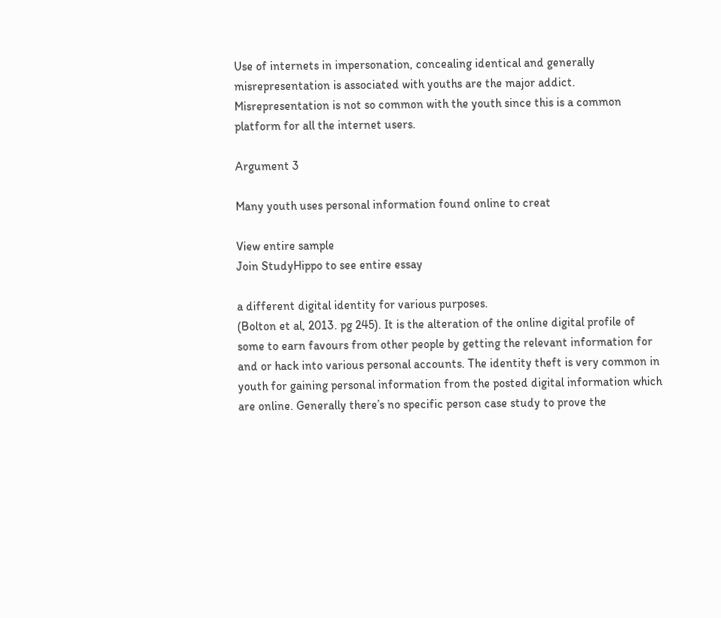Use of internets in impersonation, concealing identical and generally misrepresentation is associated with youths are the major addict. Misrepresentation is not so common with the youth since this is a common platform for all the internet users.

Argument 3

Many youth uses personal information found online to creat

View entire sample
Join StudyHippo to see entire essay

a different digital identity for various purposes.
(Bolton et al, 2013. pg 245). It is the alteration of the online digital profile of some to earn favours from other people by getting the relevant information for and or hack into various personal accounts. The identity theft is very common in youth for gaining personal information from the posted digital information which are online. Generally there’s no specific person case study to prove the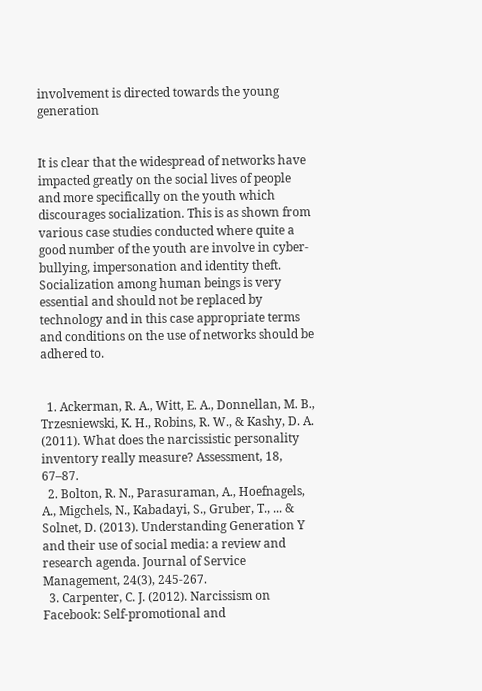involvement is directed towards the young generation


It is clear that the widespread of networks have impacted greatly on the social lives of people and more specifically on the youth which discourages socialization. This is as shown from various case studies conducted where quite a good number of the youth are involve in cyber-bullying, impersonation and identity theft. Socialization among human beings is very essential and should not be replaced by technology and in this case appropriate terms and conditions on the use of networks should be adhered to.


  1. Ackerman, R. A., Witt, E. A., Donnellan, M. B., Trzesniewski, K. H., Robins, R. W., & Kashy, D. A. (2011). What does the narcissistic personality inventory really measure? Assessment, 18, 67–87.
  2. Bolton, R. N., Parasuraman, A., Hoefnagels, A., Migchels, N., Kabadayi, S., Gruber, T., ... & Solnet, D. (2013). Understanding Generation Y and their use of social media: a review and research agenda. Journal of Service Management, 24(3), 245-267.
  3. Carpenter, C. J. (2012). Narcissism on Facebook: Self-promotional and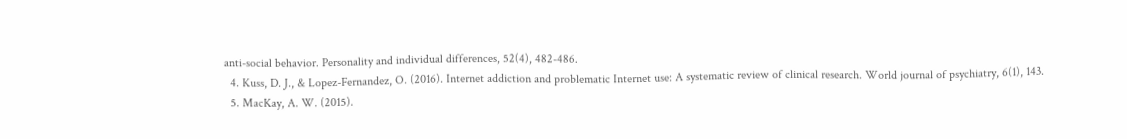anti-social behavior. Personality and individual differences, 52(4), 482-486.
  4. Kuss, D. J., & Lopez-Fernandez, O. (2016). Internet addiction and problematic Internet use: A systematic review of clinical research. World journal of psychiatry, 6(1), 143.
  5. MacKay, A. W. (2015).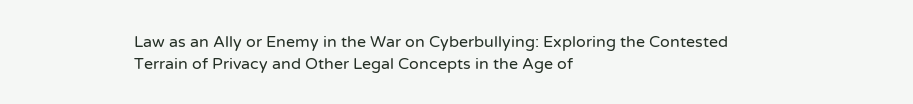Law as an Ally or Enemy in the War on Cyberbullying: Exploring the Contested Terrain of Privacy and Other Legal Concepts in the Age of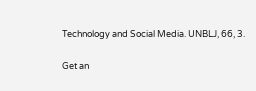Technology and Social Media. UNBLJ, 66, 3.

Get an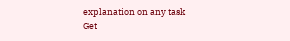explanation on any task
Get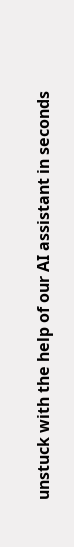unstuck with the help of our AI assistant in seconds